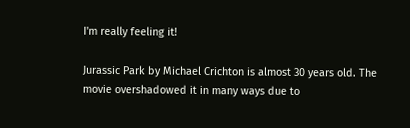I'm really feeling it!

Jurassic Park by Michael Crichton is almost 30 years old. The movie overshadowed it in many ways due to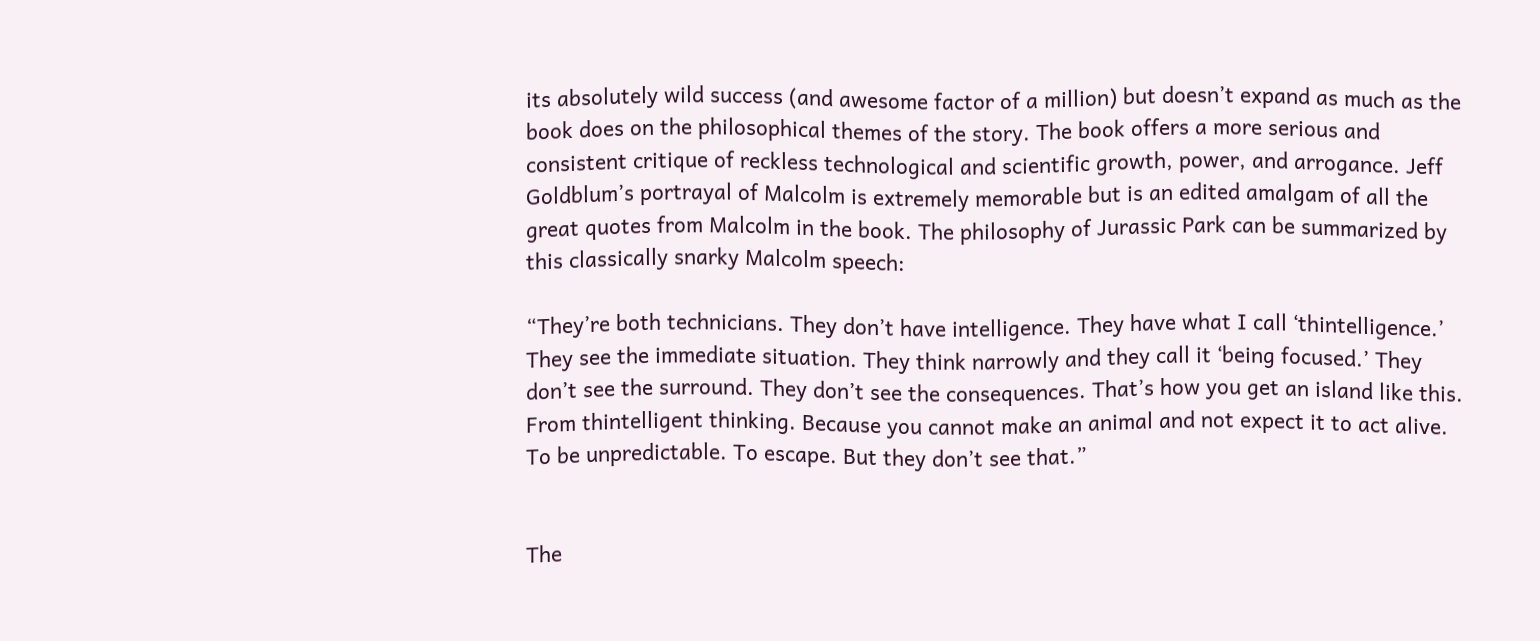its absolutely wild success (and awesome factor of a million) but doesn’t expand as much as the book does on the philosophical themes of the story. The book offers a more serious and consistent critique of reckless technological and scientific growth, power, and arrogance. Jeff Goldblum’s portrayal of Malcolm is extremely memorable but is an edited amalgam of all the great quotes from Malcolm in the book. The philosophy of Jurassic Park can be summarized by this classically snarky Malcolm speech:

“They’re both technicians. They don’t have intelligence. They have what I call ‘thintelligence.’ They see the immediate situation. They think narrowly and they call it ‘being focused.’ They don’t see the surround. They don’t see the consequences. That’s how you get an island like this. From thintelligent thinking. Because you cannot make an animal and not expect it to act alive. To be unpredictable. To escape. But they don’t see that.”


The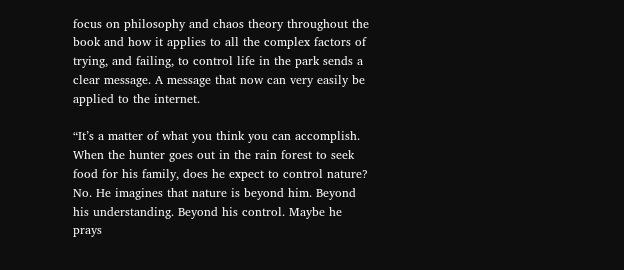focus on philosophy and chaos theory throughout the book and how it applies to all the complex factors of trying, and failing, to control life in the park sends a clear message. A message that now can very easily be applied to the internet.

“It’s a matter of what you think you can accomplish. When the hunter goes out in the rain forest to seek food for his family, does he expect to control nature? No. He imagines that nature is beyond him. Beyond his understanding. Beyond his control. Maybe he prays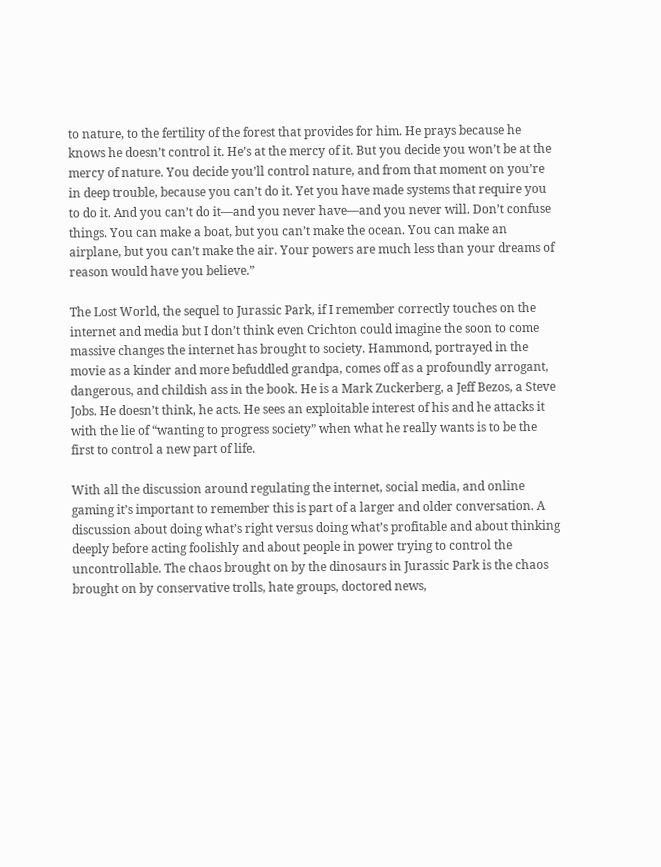to nature, to the fertility of the forest that provides for him. He prays because he knows he doesn’t control it. He’s at the mercy of it. But you decide you won’t be at the mercy of nature. You decide you’ll control nature, and from that moment on you’re in deep trouble, because you can’t do it. Yet you have made systems that require you to do it. And you can’t do it—and you never have—and you never will. Don’t confuse things. You can make a boat, but you can’t make the ocean. You can make an airplane, but you can’t make the air. Your powers are much less than your dreams of reason would have you believe.”

The Lost World, the sequel to Jurassic Park, if I remember correctly touches on the internet and media but I don’t think even Crichton could imagine the soon to come massive changes the internet has brought to society. Hammond, portrayed in the movie as a kinder and more befuddled grandpa, comes off as a profoundly arrogant, dangerous, and childish ass in the book. He is a Mark Zuckerberg, a Jeff Bezos, a Steve Jobs. He doesn’t think, he acts. He sees an exploitable interest of his and he attacks it with the lie of “wanting to progress society” when what he really wants is to be the first to control a new part of life.

With all the discussion around regulating the internet, social media, and online gaming it’s important to remember this is part of a larger and older conversation. A discussion about doing what’s right versus doing what’s profitable and about thinking deeply before acting foolishly and about people in power trying to control the uncontrollable. The chaos brought on by the dinosaurs in Jurassic Park is the chaos brought on by conservative trolls, hate groups, doctored news,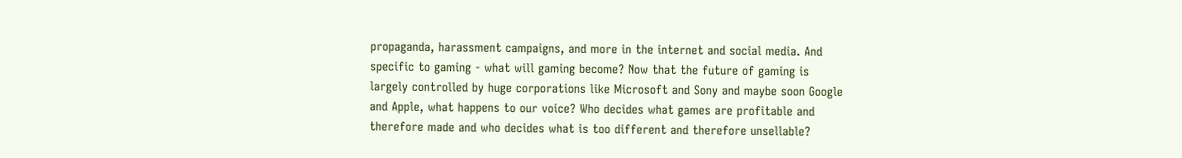propaganda, harassment campaigns, and more in the internet and social media. And specific to gaming - what will gaming become? Now that the future of gaming is largely controlled by huge corporations like Microsoft and Sony and maybe soon Google and Apple, what happens to our voice? Who decides what games are profitable and therefore made and who decides what is too different and therefore unsellable?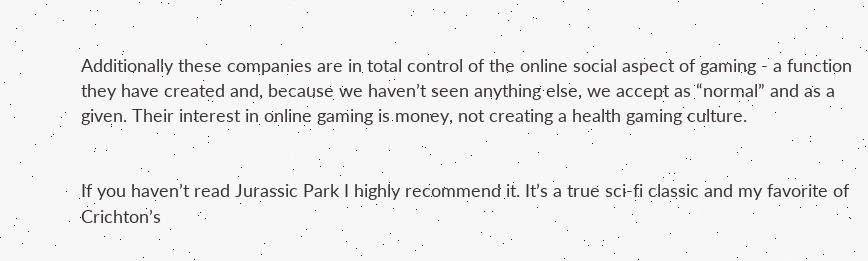Additionally these companies are in total control of the online social aspect of gaming - a function they have created and, because we haven’t seen anything else, we accept as “normal” and as a given. Their interest in online gaming is money, not creating a health gaming culture.


If you haven’t read Jurassic Park I highly recommend it. It’s a true sci-fi classic and my favorite of Crichton’s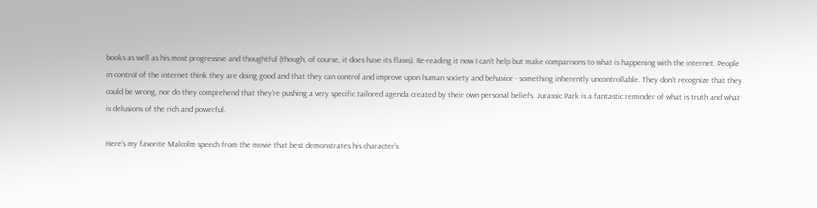books as well as his most progressive and thoughtful (though, of course, it does have its flaws). Re-reading it now I can’t help but make comparisons to what is happening with the internet. People in control of the internet think they are doing good and that they can control and improve upon human society and behavior - something inherently uncontrollable. They don’t recognize that they could be wrong, nor do they comprehend that they’re pushing a very specific tailored agenda created by their own personal beliefs. Jurassic Park is a fantastic reminder of what is truth and what is delusions of the rich and powerful.

Here’s my favorite Malcolm speech from the movie that best demonstrates his character’s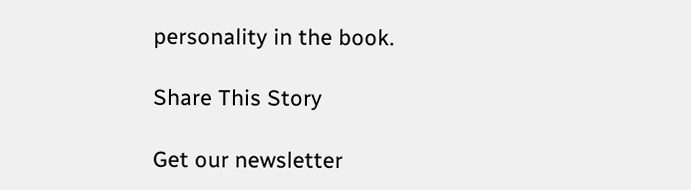personality in the book.

Share This Story

Get our newsletter